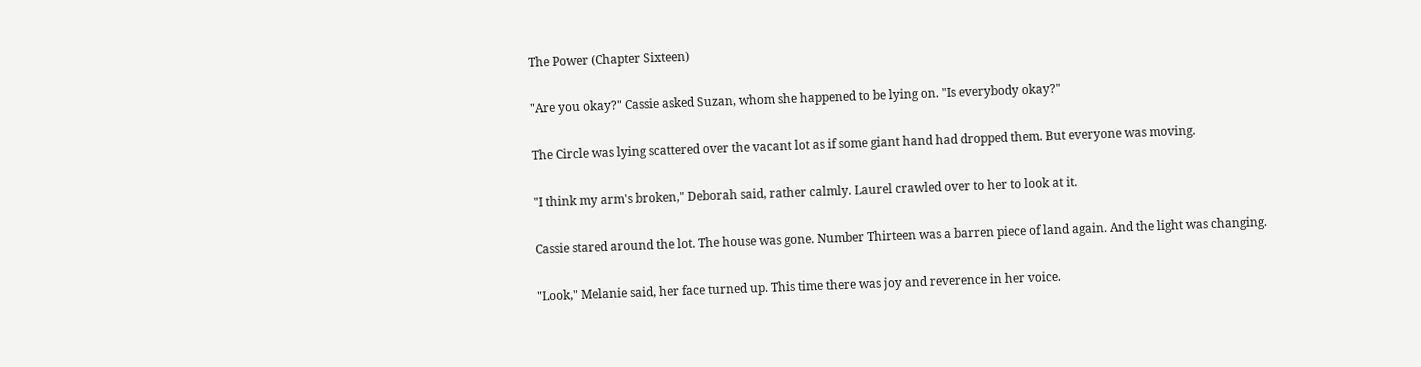The Power (Chapter Sixteen)

"Are you okay?" Cassie asked Suzan, whom she happened to be lying on. "Is everybody okay?"

The Circle was lying scattered over the vacant lot as if some giant hand had dropped them. But everyone was moving.

"I think my arm's broken," Deborah said, rather calmly. Laurel crawled over to her to look at it.

Cassie stared around the lot. The house was gone. Number Thirteen was a barren piece of land again. And the light was changing.

"Look," Melanie said, her face turned up. This time there was joy and reverence in her voice.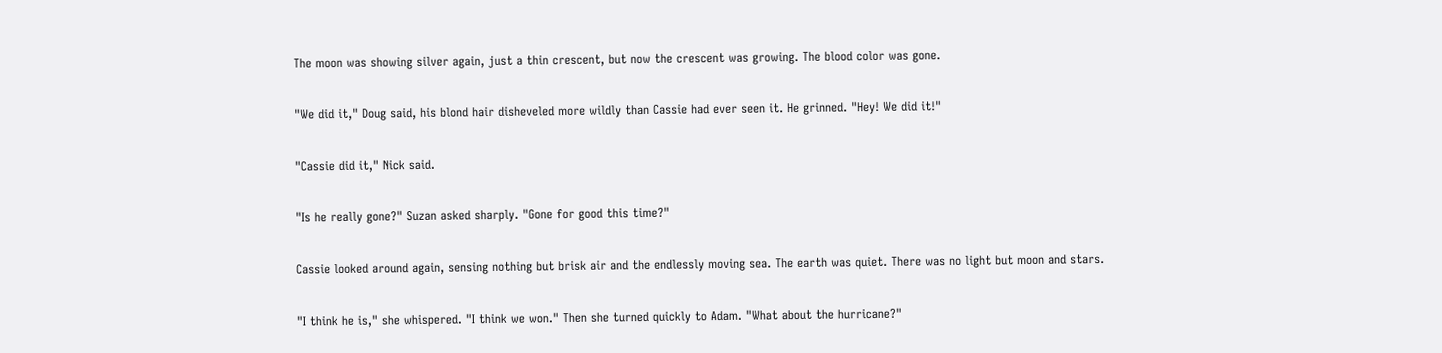The moon was showing silver again, just a thin crescent, but now the crescent was growing. The blood color was gone.

"We did it," Doug said, his blond hair disheveled more wildly than Cassie had ever seen it. He grinned. "Hey! We did it!"

"Cassie did it," Nick said.

"Is he really gone?" Suzan asked sharply. "Gone for good this time?"

Cassie looked around again, sensing nothing but brisk air and the endlessly moving sea. The earth was quiet. There was no light but moon and stars.

"I think he is," she whispered. "I think we won." Then she turned quickly to Adam. "What about the hurricane?"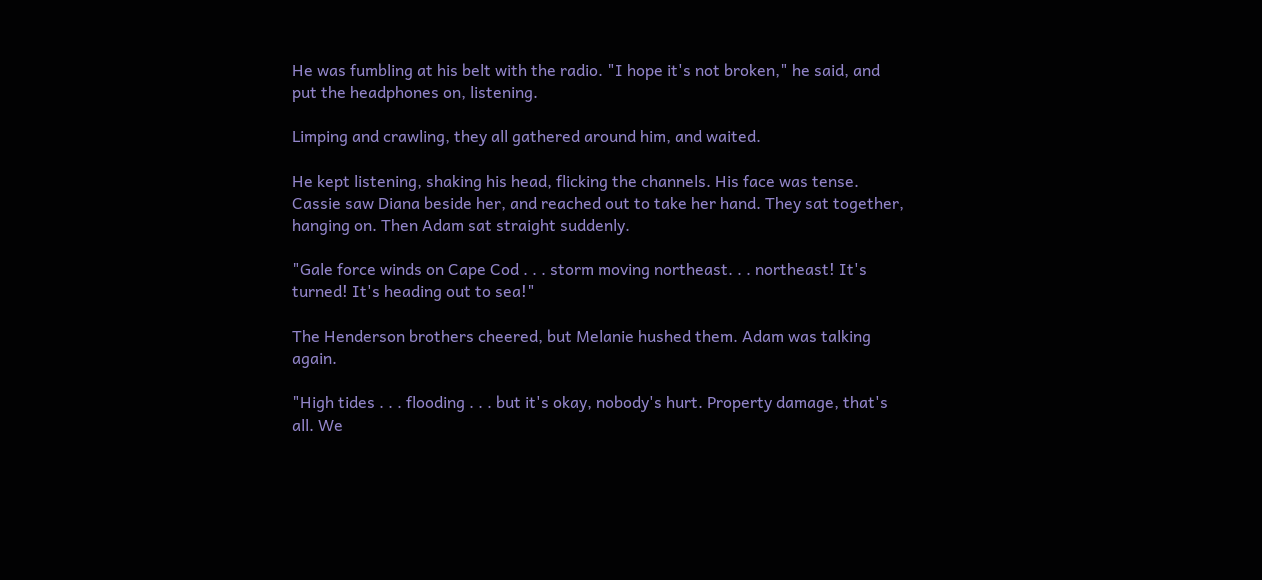He was fumbling at his belt with the radio. "I hope it's not broken," he said, and put the headphones on, listening.

Limping and crawling, they all gathered around him, and waited.

He kept listening, shaking his head, flicking the channels. His face was tense. Cassie saw Diana beside her, and reached out to take her hand. They sat together, hanging on. Then Adam sat straight suddenly.

"Gale force winds on Cape Cod . . . storm moving northeast. . . northeast! It's turned! It's heading out to sea!"

The Henderson brothers cheered, but Melanie hushed them. Adam was talking again.

"High tides . . . flooding . . . but it's okay, nobody's hurt. Property damage, that's all. We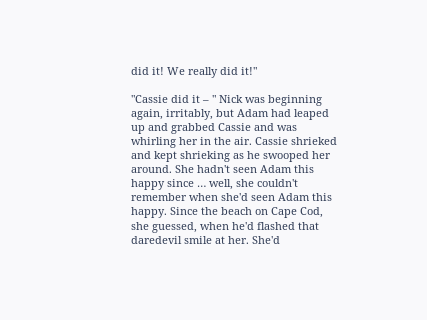did it! We really did it!"

"Cassie did it – " Nick was beginning again, irritably, but Adam had leaped up and grabbed Cassie and was whirling her in the air. Cassie shrieked and kept shrieking as he swooped her around. She hadn't seen Adam this happy since … well, she couldn't remember when she'd seen Adam this happy. Since the beach on Cape Cod, she guessed, when he'd flashed that daredevil smile at her. She'd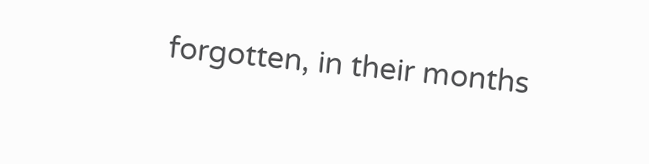forgotten, in their months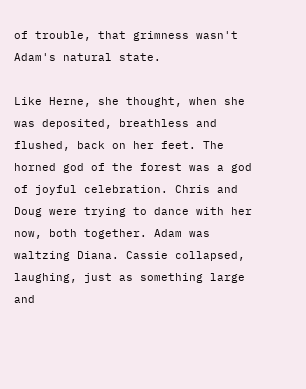of trouble, that grimness wasn't Adam's natural state.

Like Herne, she thought, when she was deposited, breathless and flushed, back on her feet. The horned god of the forest was a god of joyful celebration. Chris and Doug were trying to dance with her now, both together. Adam was waltzing Diana. Cassie collapsed, laughing, just as something large and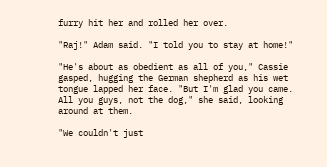furry hit her and rolled her over.

"Raj!" Adam said. "I told you to stay at home!"

"He's about as obedient as all of you," Cassie gasped, hugging the German shepherd as his wet tongue lapped her face. "But I'm glad you came. All you guys, not the dog," she said, looking around at them.

"We couldn't just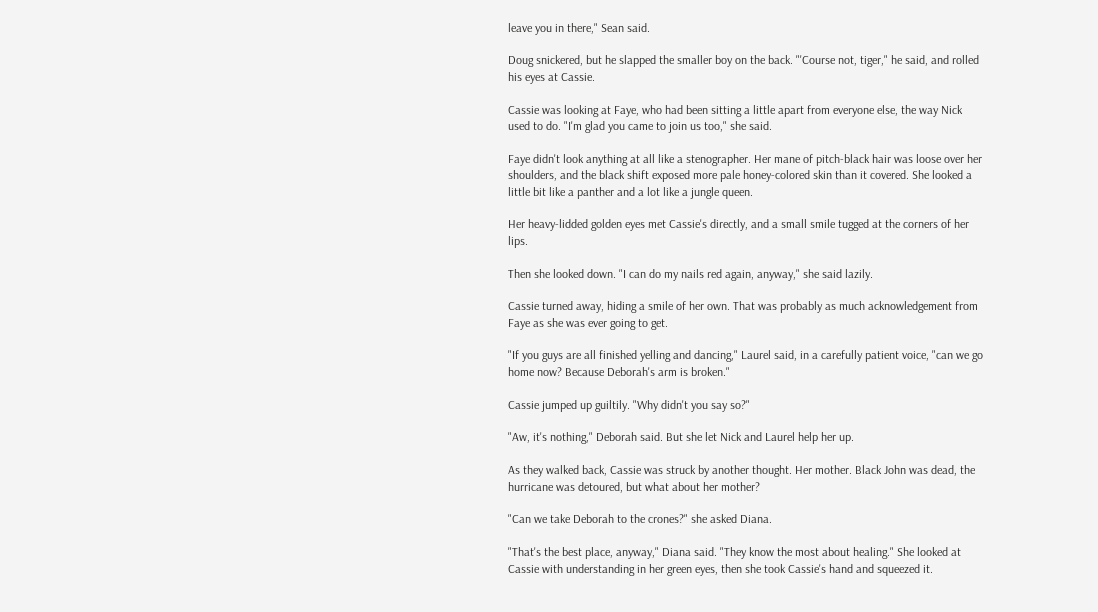leave you in there," Sean said.

Doug snickered, but he slapped the smaller boy on the back. "'Course not, tiger," he said, and rolled his eyes at Cassie.

Cassie was looking at Faye, who had been sitting a little apart from everyone else, the way Nick used to do. "I'm glad you came to join us too," she said.

Faye didn't look anything at all like a stenographer. Her mane of pitch-black hair was loose over her shoulders, and the black shift exposed more pale honey-colored skin than it covered. She looked a little bit like a panther and a lot like a jungle queen.

Her heavy-lidded golden eyes met Cassie's directly, and a small smile tugged at the corners of her lips.

Then she looked down. "I can do my nails red again, anyway," she said lazily.

Cassie turned away, hiding a smile of her own. That was probably as much acknowledgement from Faye as she was ever going to get.

"If you guys are all finished yelling and dancing," Laurel said, in a carefully patient voice, "can we go home now? Because Deborah's arm is broken."

Cassie jumped up guiltily. "Why didn't you say so?"

"Aw, it's nothing," Deborah said. But she let Nick and Laurel help her up.

As they walked back, Cassie was struck by another thought. Her mother. Black John was dead, the hurricane was detoured, but what about her mother?

"Can we take Deborah to the crones?" she asked Diana.

"That's the best place, anyway," Diana said. "They know the most about healing." She looked at Cassie with understanding in her green eyes, then she took Cassie's hand and squeezed it.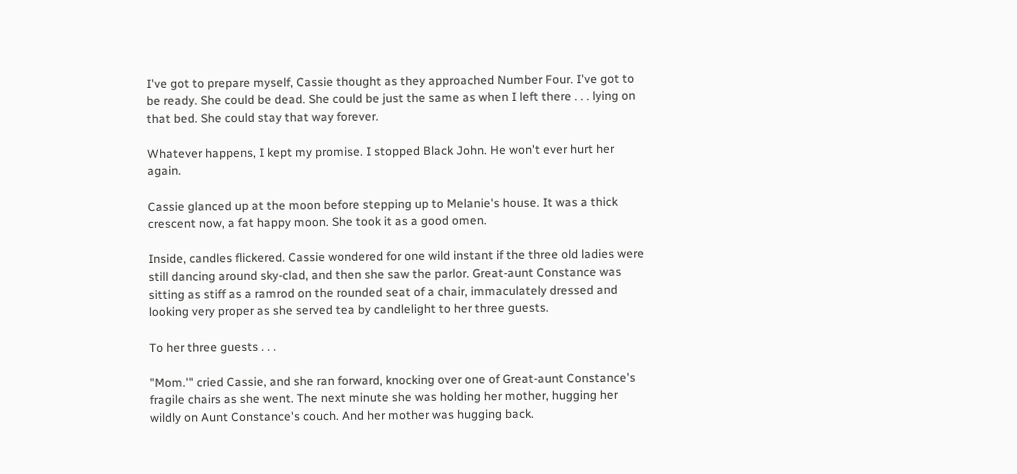I've got to prepare myself, Cassie thought as they approached Number Four. I've got to be ready. She could be dead. She could be just the same as when I left there . . . lying on that bed. She could stay that way forever.

Whatever happens, I kept my promise. I stopped Black John. He won't ever hurt her again.

Cassie glanced up at the moon before stepping up to Melanie's house. It was a thick crescent now, a fat happy moon. She took it as a good omen.

Inside, candles flickered. Cassie wondered for one wild instant if the three old ladies were still dancing around sky-clad, and then she saw the parlor. Great-aunt Constance was sitting as stiff as a ramrod on the rounded seat of a chair, immaculately dressed and looking very proper as she served tea by candlelight to her three guests.

To her three guests . . .

"Mom.'" cried Cassie, and she ran forward, knocking over one of Great-aunt Constance's fragile chairs as she went. The next minute she was holding her mother, hugging her wildly on Aunt Constance's couch. And her mother was hugging back.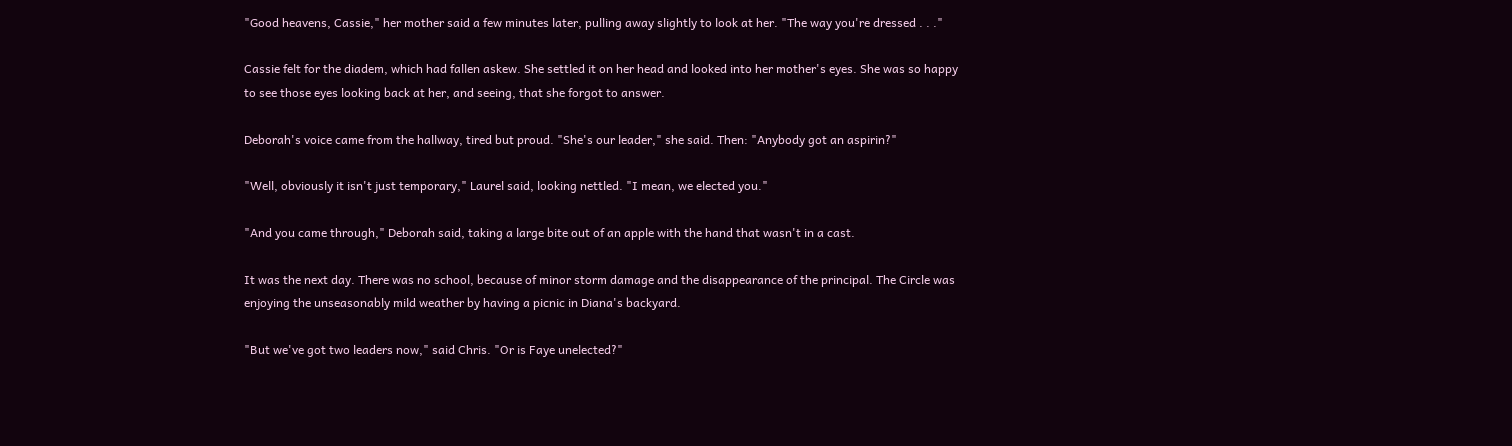"Good heavens, Cassie," her mother said a few minutes later, pulling away slightly to look at her. "The way you're dressed . . ."

Cassie felt for the diadem, which had fallen askew. She settled it on her head and looked into her mother's eyes. She was so happy to see those eyes looking back at her, and seeing, that she forgot to answer.

Deborah's voice came from the hallway, tired but proud. "She's our leader," she said. Then: "Anybody got an aspirin?"

"Well, obviously it isn't just temporary," Laurel said, looking nettled. "I mean, we elected you."

"And you came through," Deborah said, taking a large bite out of an apple with the hand that wasn't in a cast.

It was the next day. There was no school, because of minor storm damage and the disappearance of the principal. The Circle was enjoying the unseasonably mild weather by having a picnic in Diana's backyard.

"But we've got two leaders now," said Chris. "Or is Faye unelected?"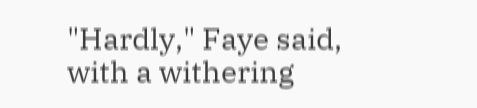"Hardly," Faye said, with a withering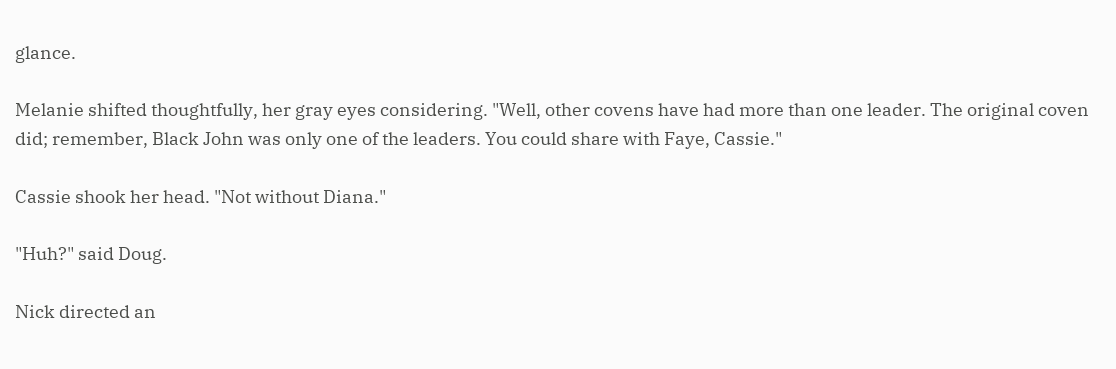glance.

Melanie shifted thoughtfully, her gray eyes considering. "Well, other covens have had more than one leader. The original coven did; remember, Black John was only one of the leaders. You could share with Faye, Cassie."

Cassie shook her head. "Not without Diana."

"Huh?" said Doug.

Nick directed an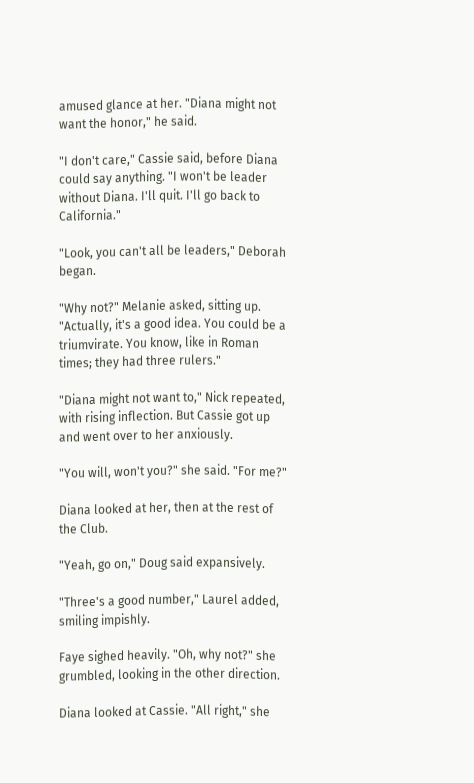amused glance at her. "Diana might not want the honor," he said.

"I don't care," Cassie said, before Diana could say anything. "I won't be leader without Diana. I'll quit. I'll go back to California."

"Look, you can't all be leaders," Deborah began.

"Why not?" Melanie asked, sitting up. "Actually, it's a good idea. You could be a triumvirate. You know, like in Roman times; they had three rulers."

"Diana might not want to," Nick repeated, with rising inflection. But Cassie got up and went over to her anxiously.

"You will, won't you?" she said. "For me?"

Diana looked at her, then at the rest of the Club.

"Yeah, go on," Doug said expansively.

"Three's a good number," Laurel added, smiling impishly.

Faye sighed heavily. "Oh, why not?" she grumbled, looking in the other direction.

Diana looked at Cassie. "All right," she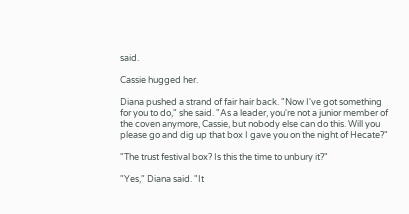said.

Cassie hugged her.

Diana pushed a strand of fair hair back. "Now I've got something for you to do," she said. "As a leader, you're not a junior member of the coven anymore, Cassie, but nobody else can do this. Will you please go and dig up that box I gave you on the night of Hecate?"

"The trust festival box? Is this the time to unbury it?"

"Yes," Diana said. "It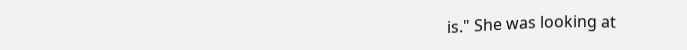is." She was looking at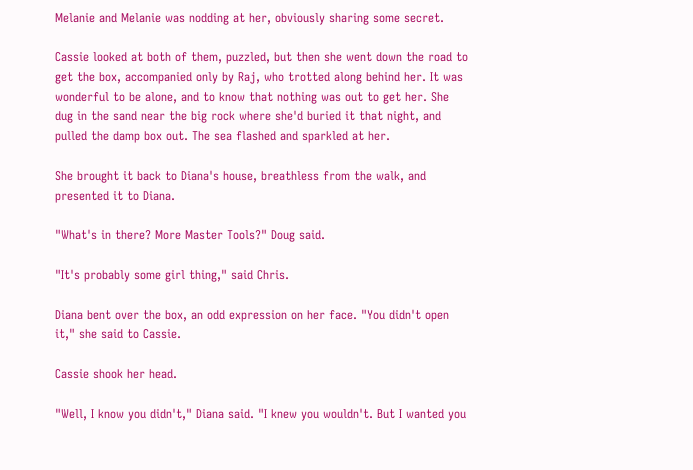Melanie and Melanie was nodding at her, obviously sharing some secret.

Cassie looked at both of them, puzzled, but then she went down the road to get the box, accompanied only by Raj, who trotted along behind her. It was wonderful to be alone, and to know that nothing was out to get her. She dug in the sand near the big rock where she'd buried it that night, and pulled the damp box out. The sea flashed and sparkled at her.

She brought it back to Diana's house, breathless from the walk, and presented it to Diana.

"What's in there? More Master Tools?" Doug said.

"It's probably some girl thing," said Chris.

Diana bent over the box, an odd expression on her face. "You didn't open it," she said to Cassie.

Cassie shook her head.

"Well, I know you didn't," Diana said. "I knew you wouldn't. But I wanted you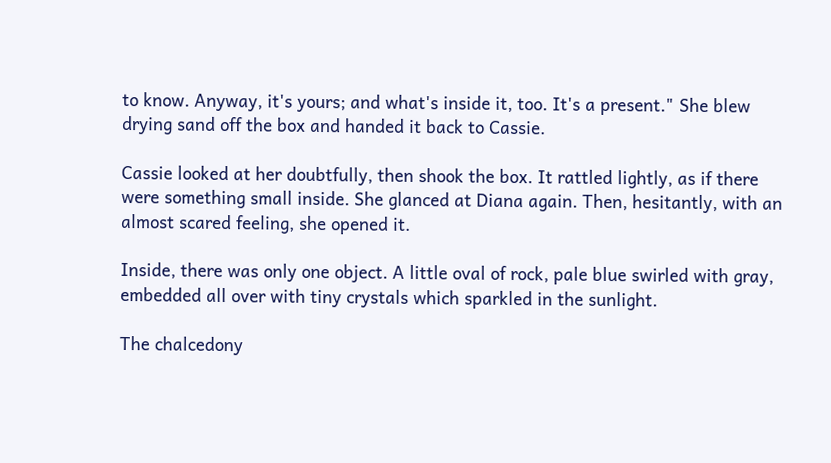to know. Anyway, it's yours; and what's inside it, too. It's a present." She blew drying sand off the box and handed it back to Cassie.

Cassie looked at her doubtfully, then shook the box. It rattled lightly, as if there were something small inside. She glanced at Diana again. Then, hesitantly, with an almost scared feeling, she opened it.

Inside, there was only one object. A little oval of rock, pale blue swirled with gray, embedded all over with tiny crystals which sparkled in the sunlight.

The chalcedony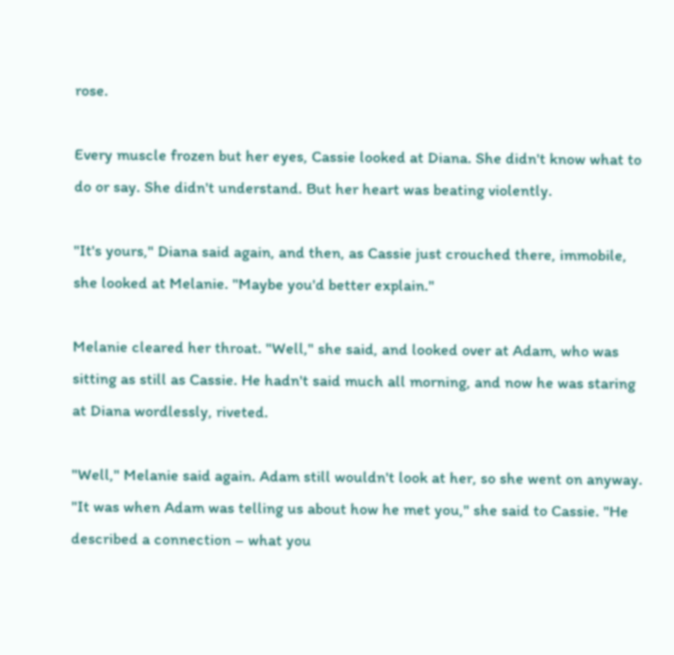rose.

Every muscle frozen but her eyes, Cassie looked at Diana. She didn't know what to do or say. She didn't understand. But her heart was beating violently.

"It's yours," Diana said again, and then, as Cassie just crouched there, immobile, she looked at Melanie. "Maybe you'd better explain."

Melanie cleared her throat. "Well," she said, and looked over at Adam, who was sitting as still as Cassie. He hadn't said much all morning, and now he was staring at Diana wordlessly, riveted.

"Well," Melanie said again. Adam still wouldn't look at her, so she went on anyway. "It was when Adam was telling us about how he met you," she said to Cassie. "He described a connection – what you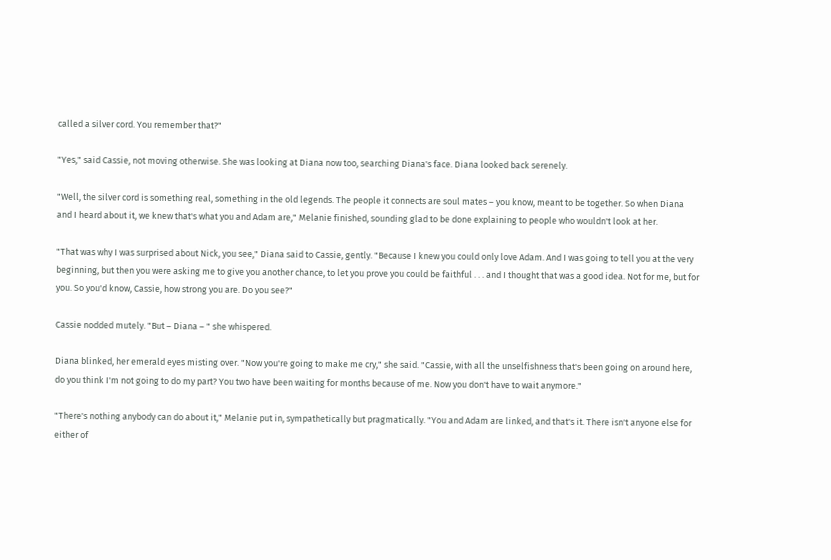called a silver cord. You remember that?"

"Yes," said Cassie, not moving otherwise. She was looking at Diana now too, searching Diana's face. Diana looked back serenely.

"Well, the silver cord is something real, something in the old legends. The people it connects are soul mates – you know, meant to be together. So when Diana and I heard about it, we knew that's what you and Adam are," Melanie finished, sounding glad to be done explaining to people who wouldn't look at her.

"That was why I was surprised about Nick, you see," Diana said to Cassie, gently. "Because I knew you could only love Adam. And I was going to tell you at the very beginning, but then you were asking me to give you another chance, to let you prove you could be faithful . . . and I thought that was a good idea. Not for me, but for you. So you'd know, Cassie, how strong you are. Do you see?"

Cassie nodded mutely. "But – Diana – " she whispered.

Diana blinked, her emerald eyes misting over. "Now you're going to make me cry," she said. "Cassie, with all the unselfishness that's been going on around here, do you think I'm not going to do my part? You two have been waiting for months because of me. Now you don't have to wait anymore."

"There's nothing anybody can do about it," Melanie put in, sympathetically but pragmatically. "You and Adam are linked, and that's it. There isn't anyone else for either of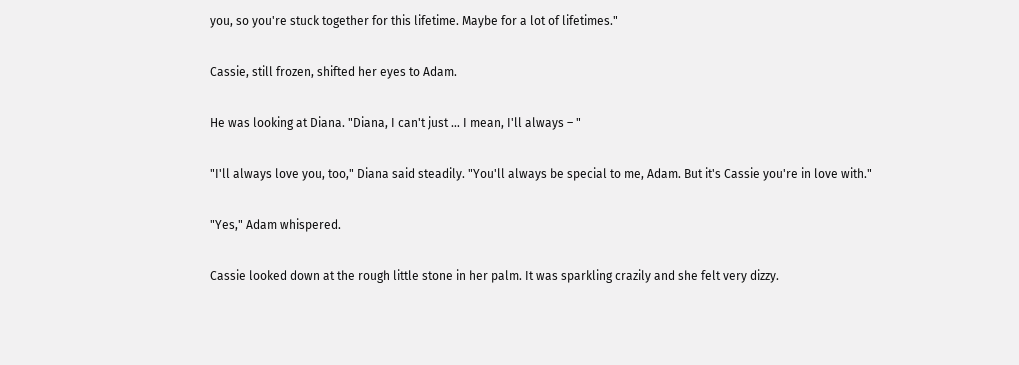you, so you're stuck together for this lifetime. Maybe for a lot of lifetimes."

Cassie, still frozen, shifted her eyes to Adam.

He was looking at Diana. "Diana, I can't just … I mean, I'll always – "

"I'll always love you, too," Diana said steadily. "You'll always be special to me, Adam. But it's Cassie you're in love with."

"Yes," Adam whispered.

Cassie looked down at the rough little stone in her palm. It was sparkling crazily and she felt very dizzy.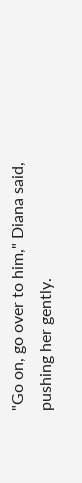"Go on, go over to him," Diana said, pushing her gently.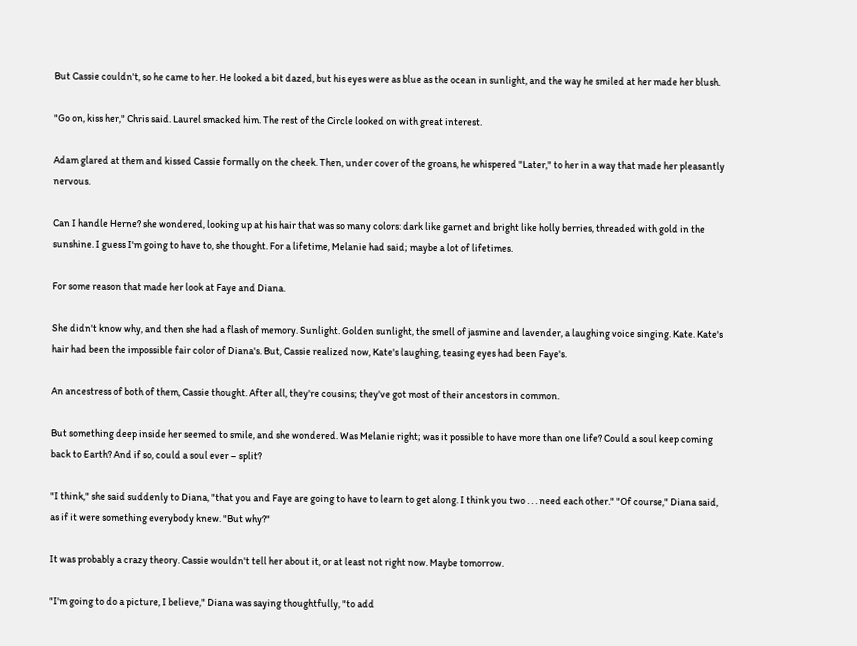But Cassie couldn't, so he came to her. He looked a bit dazed, but his eyes were as blue as the ocean in sunlight, and the way he smiled at her made her blush.

"Go on, kiss her," Chris said. Laurel smacked him. The rest of the Circle looked on with great interest.

Adam glared at them and kissed Cassie formally on the cheek. Then, under cover of the groans, he whispered "Later," to her in a way that made her pleasantly nervous.

Can I handle Herne? she wondered, looking up at his hair that was so many colors: dark like garnet and bright like holly berries, threaded with gold in the sunshine. I guess I'm going to have to, she thought. For a lifetime, Melanie had said; maybe a lot of lifetimes.

For some reason that made her look at Faye and Diana.

She didn't know why, and then she had a flash of memory. Sunlight. Golden sunlight, the smell of jasmine and lavender, a laughing voice singing. Kate. Kate's hair had been the impossible fair color of Diana's. But, Cassie realized now, Kate's laughing, teasing eyes had been Faye's.

An ancestress of both of them, Cassie thought. After all, they're cousins; they've got most of their ancestors in common.

But something deep inside her seemed to smile, and she wondered. Was Melanie right; was it possible to have more than one life? Could a soul keep coming back to Earth? And if so, could a soul ever – split?

"I think," she said suddenly to Diana, "that you and Faye are going to have to learn to get along. I think you two . . . need each other." "Of course," Diana said, as if it were something everybody knew. "But why?"

It was probably a crazy theory. Cassie wouldn't tell her about it, or at least not right now. Maybe tomorrow.

"I'm going to do a picture, I believe," Diana was saying thoughtfully, "to add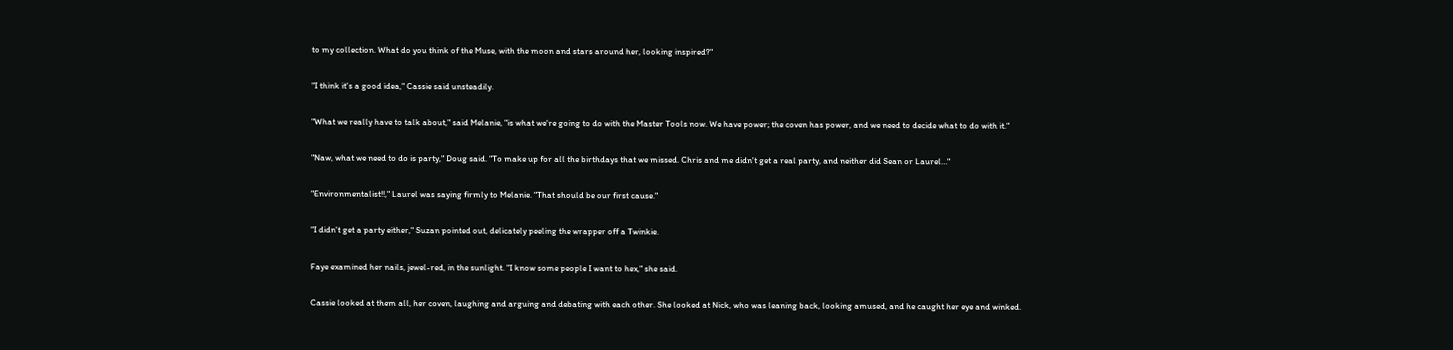to my collection. What do you think of the Muse, with the moon and stars around her, looking inspired?"

"I think it's a good idea," Cassie said unsteadily.

"What we really have to talk about," said Melanie, "is what we're going to do with the Master Tools now. We have power; the coven has power, and we need to decide what to do with it."

"Naw, what we need to do is party," Doug said. "To make up for all the birthdays that we missed. Chris and me didn't get a real party, and neither did Sean or Laurel…"

"Environmentalist!!," Laurel was saying firmly to Melanie. "That should be our first cause."

"I didn't get a party either," Suzan pointed out, delicately peeling the wrapper off a Twinkie.

Faye examined her nails, jewel-red, in the sunlight. "I know some people I want to hex," she said.

Cassie looked at them all, her coven, laughing and arguing and debating with each other. She looked at Nick, who was leaning back, looking amused, and he caught her eye and winked.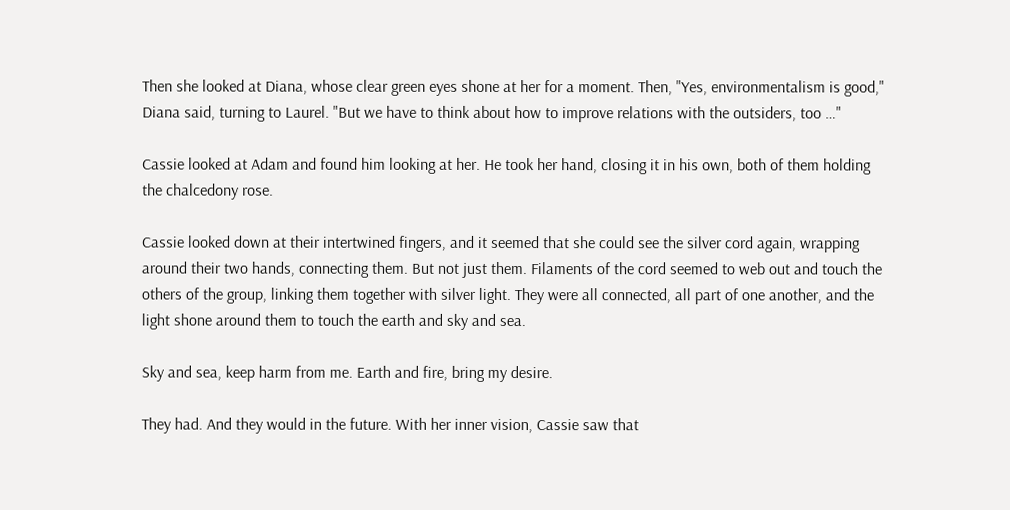Then she looked at Diana, whose clear green eyes shone at her for a moment. Then, "Yes, environmentalism is good," Diana said, turning to Laurel. "But we have to think about how to improve relations with the outsiders, too …"

Cassie looked at Adam and found him looking at her. He took her hand, closing it in his own, both of them holding the chalcedony rose.

Cassie looked down at their intertwined fingers, and it seemed that she could see the silver cord again, wrapping around their two hands, connecting them. But not just them. Filaments of the cord seemed to web out and touch the others of the group, linking them together with silver light. They were all connected, all part of one another, and the light shone around them to touch the earth and sky and sea.

Sky and sea, keep harm from me. Earth and fire, bring my desire.

They had. And they would in the future. With her inner vision, Cassie saw that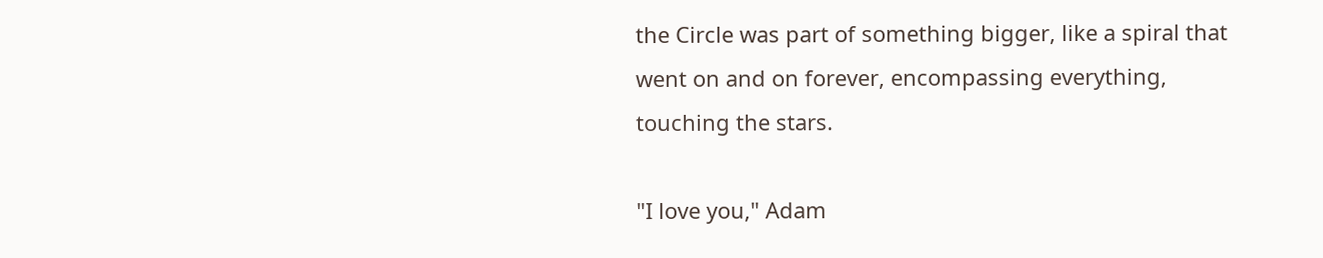the Circle was part of something bigger, like a spiral that went on and on forever, encompassing everything, touching the stars.

"I love you," Adam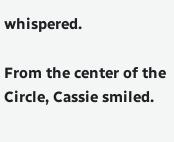whispered.

From the center of the Circle, Cassie smiled.